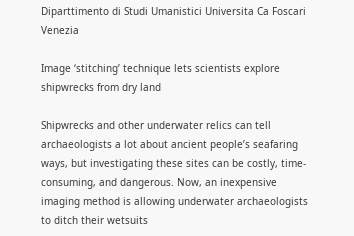Diparttimento di Studi Umanistici Universita Ca Foscari Venezia

Image ‘stitching’ technique lets scientists explore shipwrecks from dry land

Shipwrecks and other underwater relics can tell archaeologists a lot about ancient people’s seafaring ways, but investigating these sites can be costly, time-consuming, and dangerous. Now, an inexpensive imaging method is allowing underwater archaeologists to ditch their wetsuits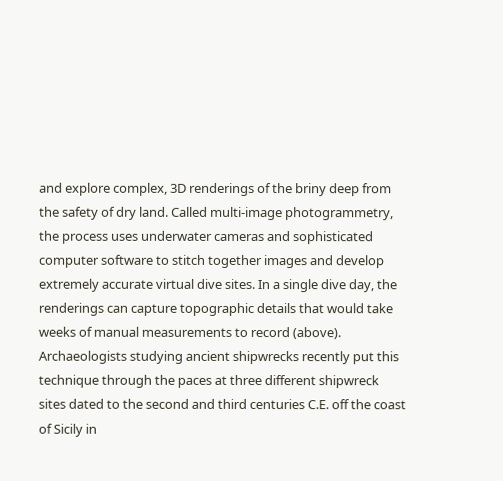and explore complex, 3D renderings of the briny deep from the safety of dry land. Called multi-image photogrammetry, the process uses underwater cameras and sophisticated computer software to stitch together images and develop extremely accurate virtual dive sites. In a single dive day, the renderings can capture topographic details that would take weeks of manual measurements to record (above). Archaeologists studying ancient shipwrecks recently put this technique through the paces at three different shipwreck sites dated to the second and third centuries C.E. off the coast of Sicily in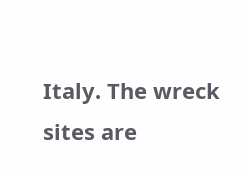Italy. The wreck sites are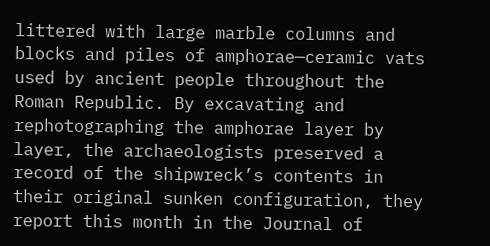littered with large marble columns and blocks and piles of amphorae—ceramic vats used by ancient people throughout the Roman Republic. By excavating and rephotographing the amphorae layer by layer, the archaeologists preserved a record of the shipwreck’s contents in their original sunken configuration, they report this month in the Journal of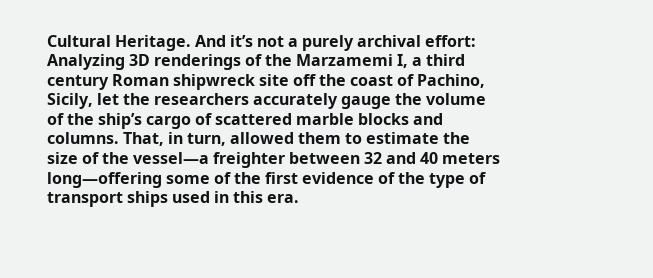Cultural Heritage. And it’s not a purely archival effort: Analyzing 3D renderings of the Marzamemi I, a third century Roman shipwreck site off the coast of Pachino, Sicily, let the researchers accurately gauge the volume of the ship’s cargo of scattered marble blocks and columns. That, in turn, allowed them to estimate the size of the vessel—a freighter between 32 and 40 meters long—offering some of the first evidence of the type of transport ships used in this era.